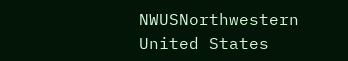NWUSNorthwestern United States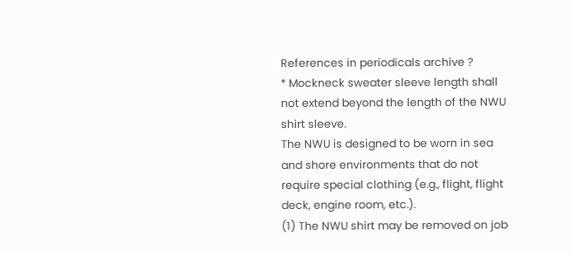References in periodicals archive ?
* Mockneck sweater sleeve length shall not extend beyond the length of the NWU shirt sleeve.
The NWU is designed to be worn in sea and shore environments that do not require special clothing (e.g., flight, flight deck, engine room, etc.).
(1) The NWU shirt may be removed on job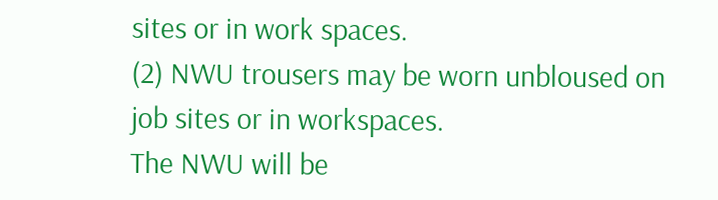sites or in work spaces.
(2) NWU trousers may be worn unbloused on job sites or in workspaces.
The NWU will be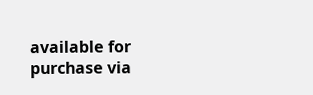available for purchase via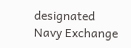designated Navy Exchange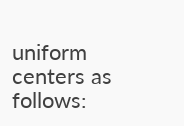uniform centers as follows: